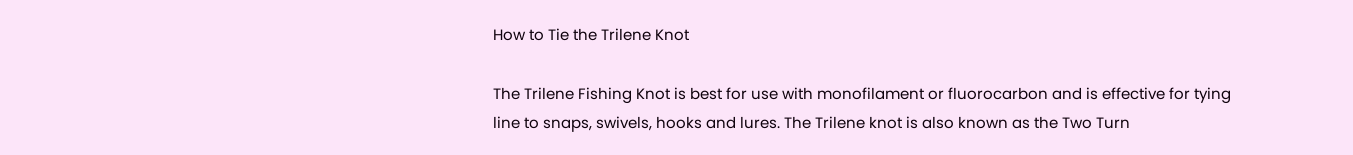How to Tie the Trilene Knot

The Trilene Fishing Knot is best for use with monofilament or fluorocarbon and is effective for tying line to snaps, swivels, hooks and lures. The Trilene knot is also known as the Two Turn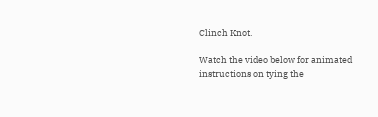Clinch Knot.

Watch the video below for animated instructions on tying the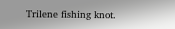Trilene fishing knot.